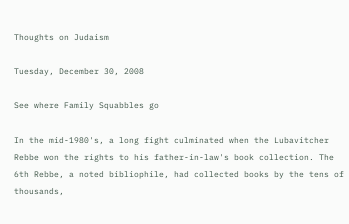Thoughts on Judaism

Tuesday, December 30, 2008

See where Family Squabbles go

In the mid-1980's, a long fight culminated when the Lubavitcher Rebbe won the rights to his father-in-law's book collection. The 6th Rebbe, a noted bibliophile, had collected books by the tens of thousands,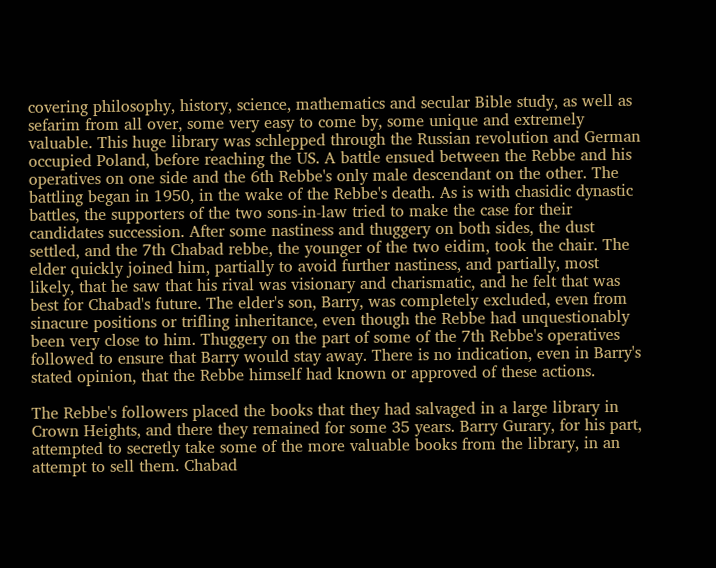covering philosophy, history, science, mathematics and secular Bible study, as well as sefarim from all over, some very easy to come by, some unique and extremely valuable. This huge library was schlepped through the Russian revolution and German occupied Poland, before reaching the US. A battle ensued between the Rebbe and his operatives on one side and the 6th Rebbe's only male descendant on the other. The battling began in 1950, in the wake of the Rebbe's death. As is with chasidic dynastic battles, the supporters of the two sons-in-law tried to make the case for their candidates succession. After some nastiness and thuggery on both sides, the dust settled, and the 7th Chabad rebbe, the younger of the two eidim, took the chair. The elder quickly joined him, partially to avoid further nastiness, and partially, most likely, that he saw that his rival was visionary and charismatic, and he felt that was best for Chabad's future. The elder's son, Barry, was completely excluded, even from sinacure positions or trifling inheritance, even though the Rebbe had unquestionably been very close to him. Thuggery on the part of some of the 7th Rebbe's operatives followed to ensure that Barry would stay away. There is no indication, even in Barry's stated opinion, that the Rebbe himself had known or approved of these actions.

The Rebbe's followers placed the books that they had salvaged in a large library in Crown Heights, and there they remained for some 35 years. Barry Gurary, for his part, attempted to secretly take some of the more valuable books from the library, in an attempt to sell them. Chabad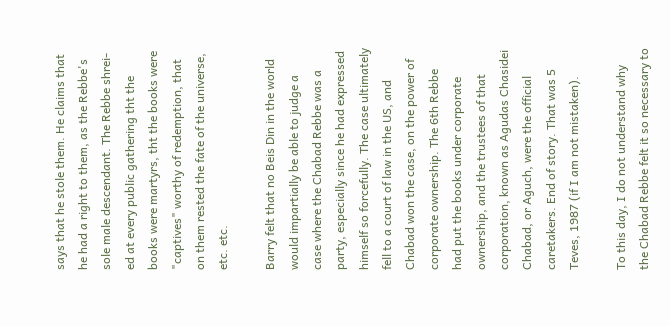says that he stole them. He claims that he had a right to them, as the Rebbe's sole male descendant. The Rebbe shrei-ed at every public gathering tht the books were martyrs, tht the books were "captives" worthy of redemption, that on them rested the fate of the universe, etc. etc.

Barry felt that no Beis Din in the world would impartially be able to judge a case where the Chabad Rebbe was a party, especially since he had expressed himself so forcefully. The case ultimately fell to a court of law in the US, and Chabad won the case, on the power of corporate ownership. The 6th Rebbe had put the books under corporate ownership, and the trustees of that corporation, known as Agudas Chasidei Chabad, or Aguch, were the official caretakers. End of story. That was 5 Teves, 1987 (if I am not mistaken).

To this day, I do not understand why the Chabad Rebbe felt it so necessary to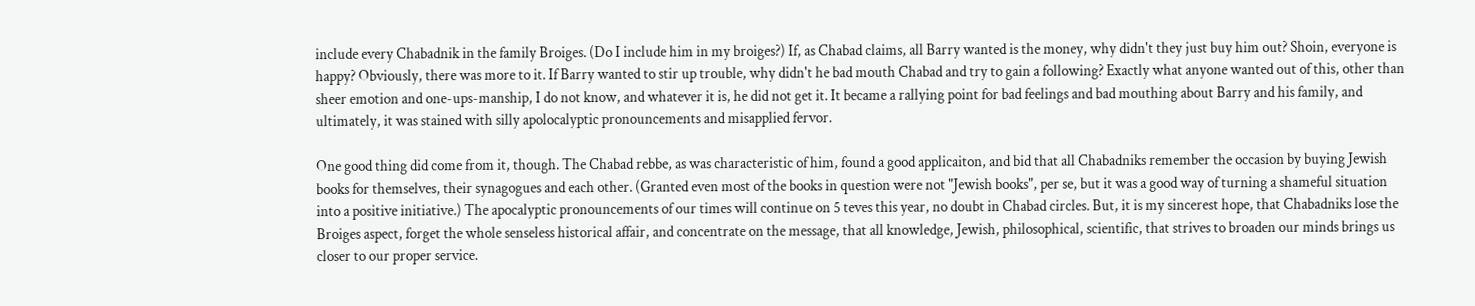include every Chabadnik in the family Broiges. (Do I include him in my broiges?) If, as Chabad claims, all Barry wanted is the money, why didn't they just buy him out? Shoin, everyone is happy? Obviously, there was more to it. If Barry wanted to stir up trouble, why didn't he bad mouth Chabad and try to gain a following? Exactly what anyone wanted out of this, other than sheer emotion and one-ups-manship, I do not know, and whatever it is, he did not get it. It became a rallying point for bad feelings and bad mouthing about Barry and his family, and ultimately, it was stained with silly apolocalyptic pronouncements and misapplied fervor.

One good thing did come from it, though. The Chabad rebbe, as was characteristic of him, found a good applicaiton, and bid that all Chabadniks remember the occasion by buying Jewish books for themselves, their synagogues and each other. (Granted even most of the books in question were not "Jewish books", per se, but it was a good way of turning a shameful situation into a positive initiative.) The apocalyptic pronouncements of our times will continue on 5 teves this year, no doubt in Chabad circles. But, it is my sincerest hope, that Chabadniks lose the Broiges aspect, forget the whole senseless historical affair, and concentrate on the message, that all knowledge, Jewish, philosophical, scientific, that strives to broaden our minds brings us closer to our proper service.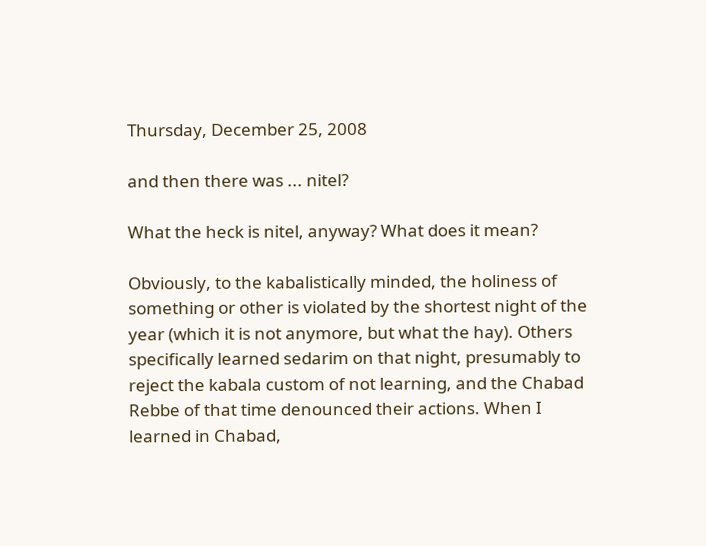Thursday, December 25, 2008

and then there was ... nitel?

What the heck is nitel, anyway? What does it mean?

Obviously, to the kabalistically minded, the holiness of something or other is violated by the shortest night of the year (which it is not anymore, but what the hay). Others specifically learned sedarim on that night, presumably to reject the kabala custom of not learning, and the Chabad Rebbe of that time denounced their actions. When I learned in Chabad,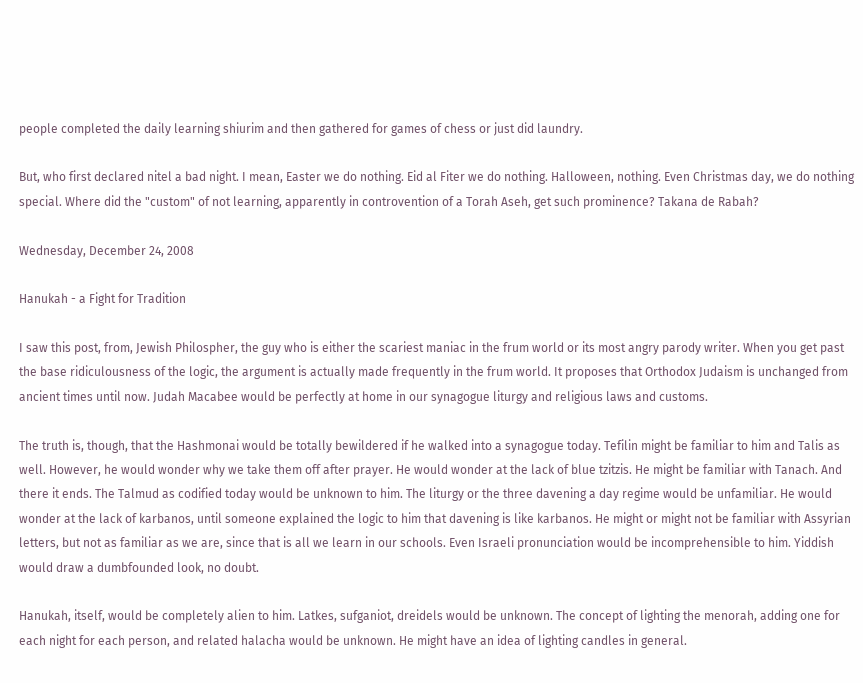people completed the daily learning shiurim and then gathered for games of chess or just did laundry.

But, who first declared nitel a bad night. I mean, Easter we do nothing. Eid al Fiter we do nothing. Halloween, nothing. Even Christmas day, we do nothing special. Where did the "custom" of not learning, apparently in controvention of a Torah Aseh, get such prominence? Takana de Rabah?

Wednesday, December 24, 2008

Hanukah - a Fight for Tradition

I saw this post, from, Jewish Philospher, the guy who is either the scariest maniac in the frum world or its most angry parody writer. When you get past the base ridiculousness of the logic, the argument is actually made frequently in the frum world. It proposes that Orthodox Judaism is unchanged from ancient times until now. Judah Macabee would be perfectly at home in our synagogue liturgy and religious laws and customs.

The truth is, though, that the Hashmonai would be totally bewildered if he walked into a synagogue today. Tefilin might be familiar to him and Talis as well. However, he would wonder why we take them off after prayer. He would wonder at the lack of blue tzitzis. He might be familiar with Tanach. And there it ends. The Talmud as codified today would be unknown to him. The liturgy or the three davening a day regime would be unfamiliar. He would wonder at the lack of karbanos, until someone explained the logic to him that davening is like karbanos. He might or might not be familiar with Assyrian letters, but not as familiar as we are, since that is all we learn in our schools. Even Israeli pronunciation would be incomprehensible to him. Yiddish would draw a dumbfounded look, no doubt.

Hanukah, itself, would be completely alien to him. Latkes, sufganiot, dreidels would be unknown. The concept of lighting the menorah, adding one for each night for each person, and related halacha would be unknown. He might have an idea of lighting candles in general.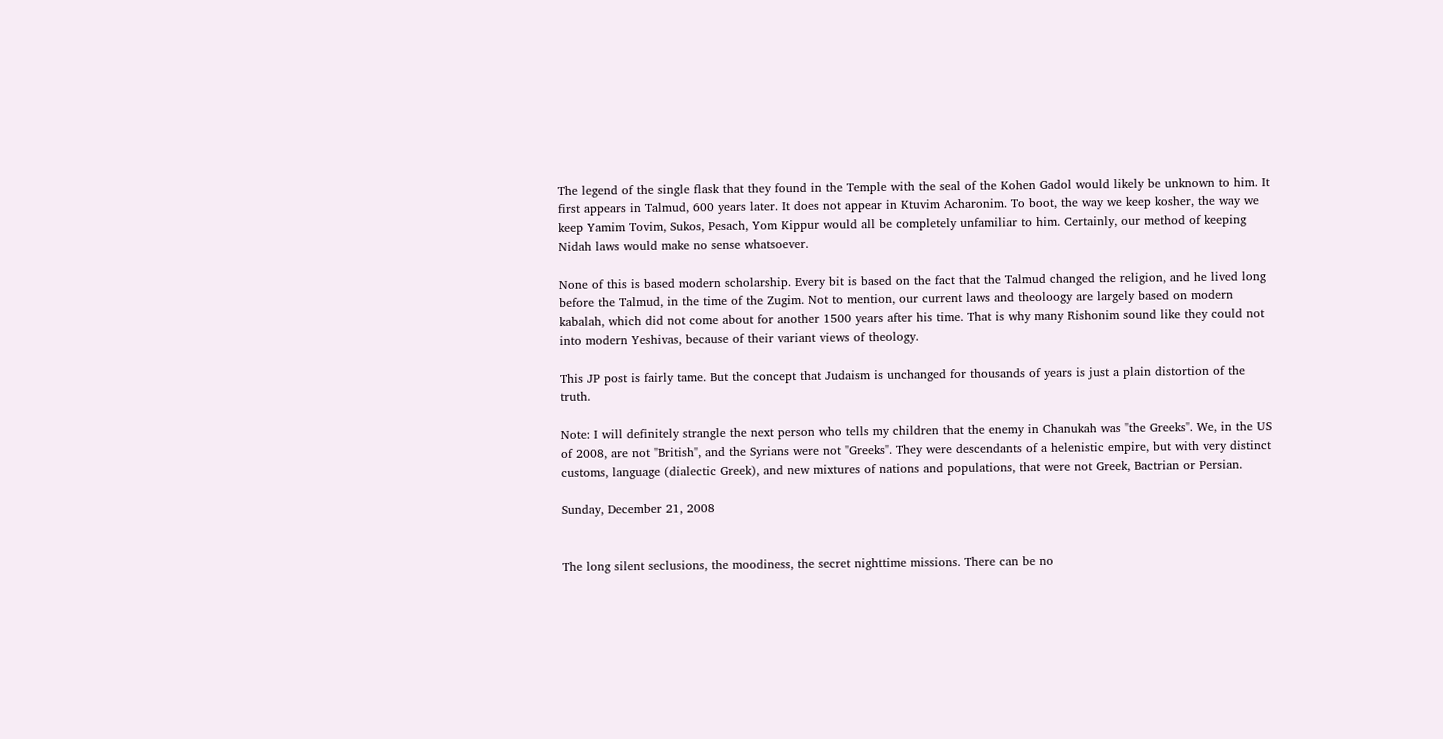The legend of the single flask that they found in the Temple with the seal of the Kohen Gadol would likely be unknown to him. It first appears in Talmud, 600 years later. It does not appear in Ktuvim Acharonim. To boot, the way we keep kosher, the way we keep Yamim Tovim, Sukos, Pesach, Yom Kippur would all be completely unfamiliar to him. Certainly, our method of keeping Nidah laws would make no sense whatsoever.

None of this is based modern scholarship. Every bit is based on the fact that the Talmud changed the religion, and he lived long before the Talmud, in the time of the Zugim. Not to mention, our current laws and theoloogy are largely based on modern kabalah, which did not come about for another 1500 years after his time. That is why many Rishonim sound like they could not into modern Yeshivas, because of their variant views of theology.

This JP post is fairly tame. But the concept that Judaism is unchanged for thousands of years is just a plain distortion of the truth.

Note: I will definitely strangle the next person who tells my children that the enemy in Chanukah was "the Greeks". We, in the US of 2008, are not "British", and the Syrians were not "Greeks". They were descendants of a helenistic empire, but with very distinct customs, language (dialectic Greek), and new mixtures of nations and populations, that were not Greek, Bactrian or Persian.

Sunday, December 21, 2008


The long silent seclusions, the moodiness, the secret nighttime missions. There can be no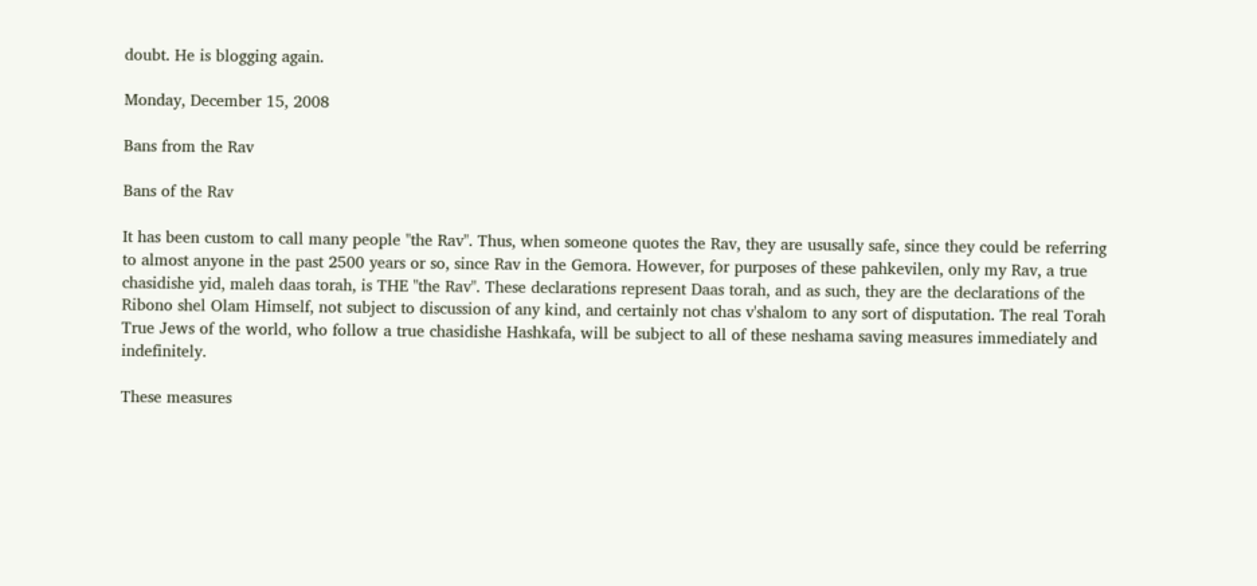doubt. He is blogging again.

Monday, December 15, 2008

Bans from the Rav

Bans of the Rav

It has been custom to call many people "the Rav". Thus, when someone quotes the Rav, they are ususally safe, since they could be referring to almost anyone in the past 2500 years or so, since Rav in the Gemora. However, for purposes of these pahkevilen, only my Rav, a true chasidishe yid, maleh daas torah, is THE "the Rav". These declarations represent Daas torah, and as such, they are the declarations of the Ribono shel Olam Himself, not subject to discussion of any kind, and certainly not chas v'shalom to any sort of disputation. The real Torah True Jews of the world, who follow a true chasidishe Hashkafa, will be subject to all of these neshama saving measures immediately and indefinitely.

These measures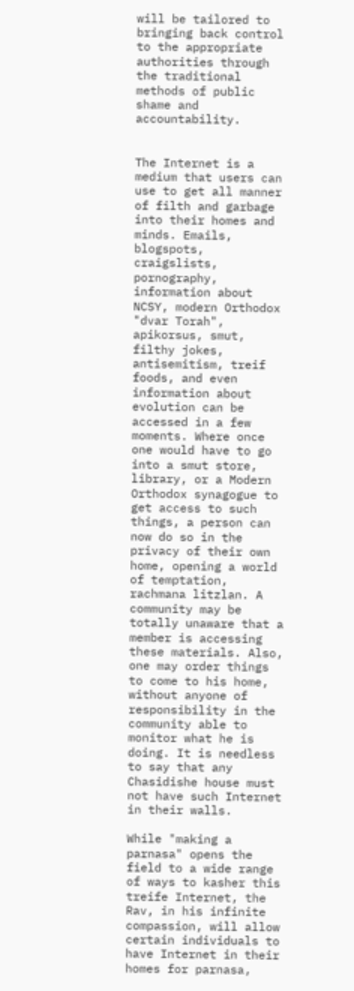will be tailored to bringing back control to the appropriate authorities through the traditional methods of public shame and accountability.


The Internet is a medium that users can use to get all manner of filth and garbage into their homes and minds. Emails, blogspots, craigslists, pornography, information about NCSY, modern Orthodox "dvar Torah", apikorsus, smut, filthy jokes, antisemitism, treif foods, and even information about evolution can be accessed in a few moments. Where once one would have to go into a smut store, library, or a Modern Orthodox synagogue to get access to such things, a person can now do so in the privacy of their own home, opening a world of temptation, rachmana litzlan. A community may be totally unaware that a member is accessing these materials. Also, one may order things to come to his home, without anyone of responsibility in the community able to monitor what he is doing. It is needless to say that any Chasidishe house must not have such Internet in their walls.

While "making a parnasa" opens the field to a wide range of ways to kasher this treife Internet, the Rav, in his infinite compassion, will allow certain individuals to have Internet in their homes for parnasa,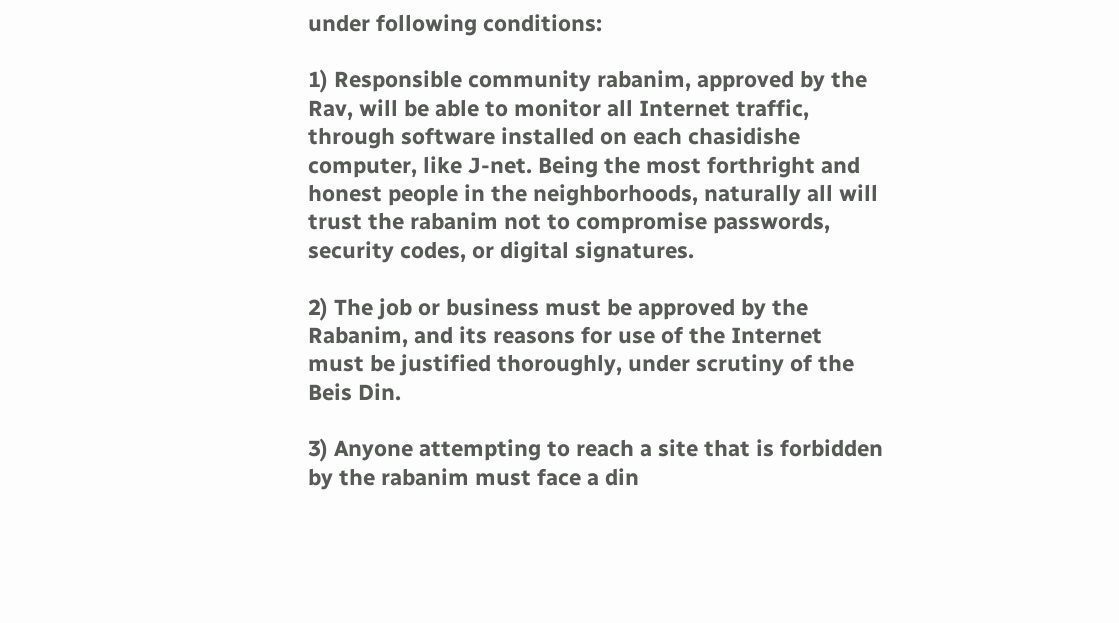under following conditions:

1) Responsible community rabanim, approved by the Rav, will be able to monitor all Internet traffic, through software installed on each chasidishe computer, like J-net. Being the most forthright and honest people in the neighborhoods, naturally all will trust the rabanim not to compromise passwords, security codes, or digital signatures.

2) The job or business must be approved by the Rabanim, and its reasons for use of the Internet must be justified thoroughly, under scrutiny of the Beis Din.

3) Anyone attempting to reach a site that is forbidden by the rabanim must face a din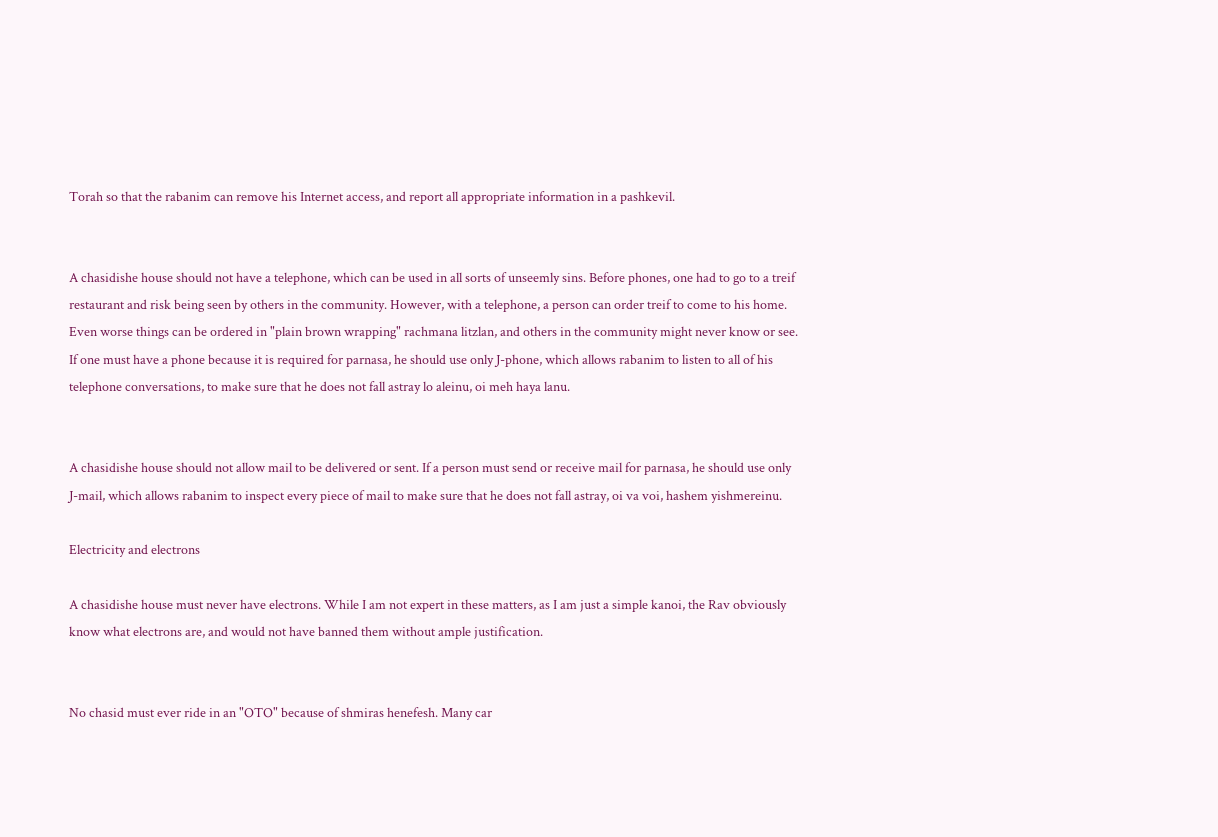Torah so that the rabanim can remove his Internet access, and report all appropriate information in a pashkevil.


A chasidishe house should not have a telephone, which can be used in all sorts of unseemly sins. Before phones, one had to go to a treif restaurant and risk being seen by others in the community. However, with a telephone, a person can order treif to come to his home. Even worse things can be ordered in "plain brown wrapping" rachmana litzlan, and others in the community might never know or see. If one must have a phone because it is required for parnasa, he should use only J-phone, which allows rabanim to listen to all of his telephone conversations, to make sure that he does not fall astray lo aleinu, oi meh haya lanu.


A chasidishe house should not allow mail to be delivered or sent. If a person must send or receive mail for parnasa, he should use only J-mail, which allows rabanim to inspect every piece of mail to make sure that he does not fall astray, oi va voi, hashem yishmereinu.

Electricity and electrons

A chasidishe house must never have electrons. While I am not expert in these matters, as I am just a simple kanoi, the Rav obviously know what electrons are, and would not have banned them without ample justification.


No chasid must ever ride in an "OTO" because of shmiras henefesh. Many car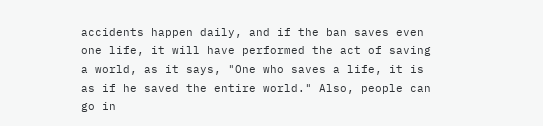accidents happen daily, and if the ban saves even one life, it will have performed the act of saving a world, as it says, "One who saves a life, it is as if he saved the entire world." Also, people can go in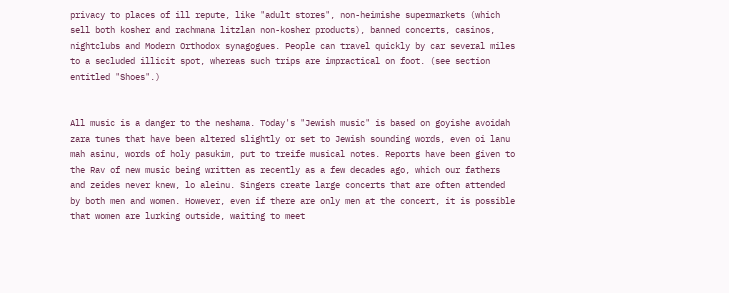privacy to places of ill repute, like "adult stores", non-heimishe supermarkets (which sell both kosher and rachmana litzlan non-kosher products), banned concerts, casinos, nightclubs and Modern Orthodox synagogues. People can travel quickly by car several miles to a secluded illicit spot, whereas such trips are impractical on foot. (see section entitled "Shoes".)


All music is a danger to the neshama. Today's "Jewish music" is based on goyishe avoidah zara tunes that have been altered slightly or set to Jewish sounding words, even oi lanu mah asinu, words of holy pasukim, put to treife musical notes. Reports have been given to the Rav of new music being written as recently as a few decades ago, which our fathers and zeides never knew, lo aleinu. Singers create large concerts that are often attended by both men and women. However, even if there are only men at the concert, it is possible that women are lurking outside, waiting to meet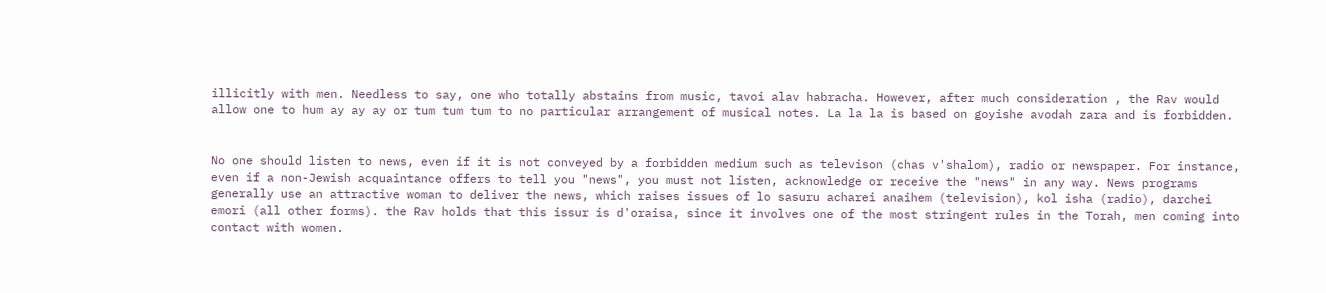illicitly with men. Needless to say, one who totally abstains from music, tavoi alav habracha. However, after much consideration , the Rav would allow one to hum ay ay ay or tum tum tum to no particular arrangement of musical notes. La la la is based on goyishe avodah zara and is forbidden.


No one should listen to news, even if it is not conveyed by a forbidden medium such as televison (chas v'shalom), radio or newspaper. For instance, even if a non-Jewish acquaintance offers to tell you "news", you must not listen, acknowledge or receive the "news" in any way. News programs generally use an attractive woman to deliver the news, which raises issues of lo sasuru acharei anaihem (television), kol isha (radio), darchei emori (all other forms). the Rav holds that this issur is d'oraisa, since it involves one of the most stringent rules in the Torah, men coming into contact with women.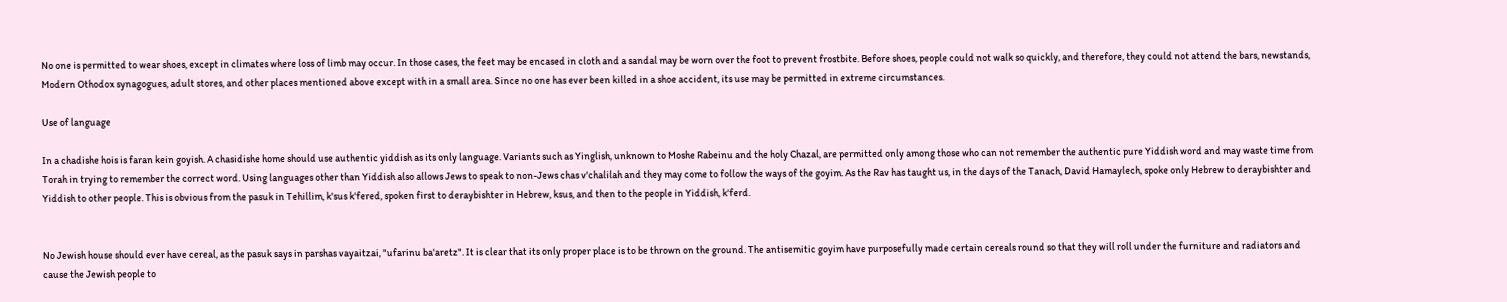No one is permitted to wear shoes, except in climates where loss of limb may occur. In those cases, the feet may be encased in cloth and a sandal may be worn over the foot to prevent frostbite. Before shoes, people could not walk so quickly, and therefore, they could not attend the bars, newstands, Modern Othodox synagogues, adult stores, and other places mentioned above except with in a small area. Since no one has ever been killed in a shoe accident, its use may be permitted in extreme circumstances.

Use of language

In a chadishe hois is faran kein goyish. A chasidishe home should use authentic yiddish as its only language. Variants such as Yinglish, unknown to Moshe Rabeinu and the holy Chazal, are permitted only among those who can not remember the authentic pure Yiddish word and may waste time from Torah in trying to remember the correct word. Using languages other than Yiddish also allows Jews to speak to non-Jews chas v'chalilah and they may come to follow the ways of the goyim. As the Rav has taught us, in the days of the Tanach, David Hamaylech, spoke only Hebrew to deraybishter and Yiddish to other people. This is obvious from the pasuk in Tehillim, k'sus k'fered, spoken first to deraybishter in Hebrew, ksus, and then to the people in Yiddish, k'ferd.


No Jewish house should ever have cereal, as the pasuk says in parshas vayaitzai, "ufarinu ba'aretz". It is clear that its only proper place is to be thrown on the ground. The antisemitic goyim have purposefully made certain cereals round so that they will roll under the furniture and radiators and cause the Jewish people to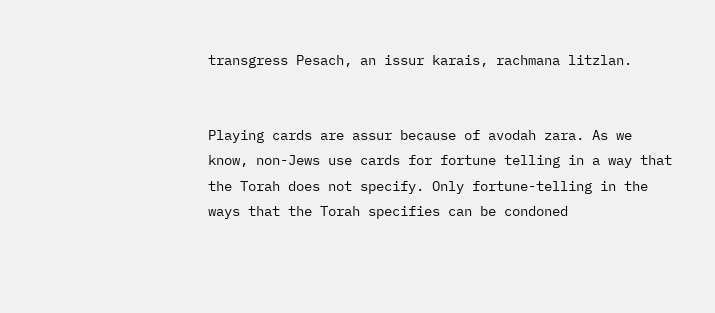transgress Pesach, an issur karais, rachmana litzlan.


Playing cards are assur because of avodah zara. As we know, non-Jews use cards for fortune telling in a way that the Torah does not specify. Only fortune-telling in the ways that the Torah specifies can be condoned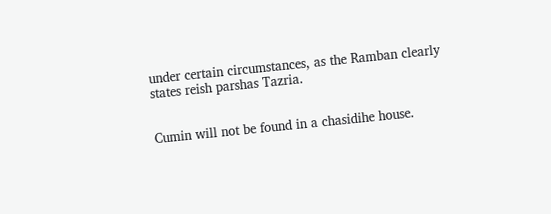under certain circumstances, as the Ramban clearly states reish parshas Tazria.


Cumin will not be found in a chasidihe house.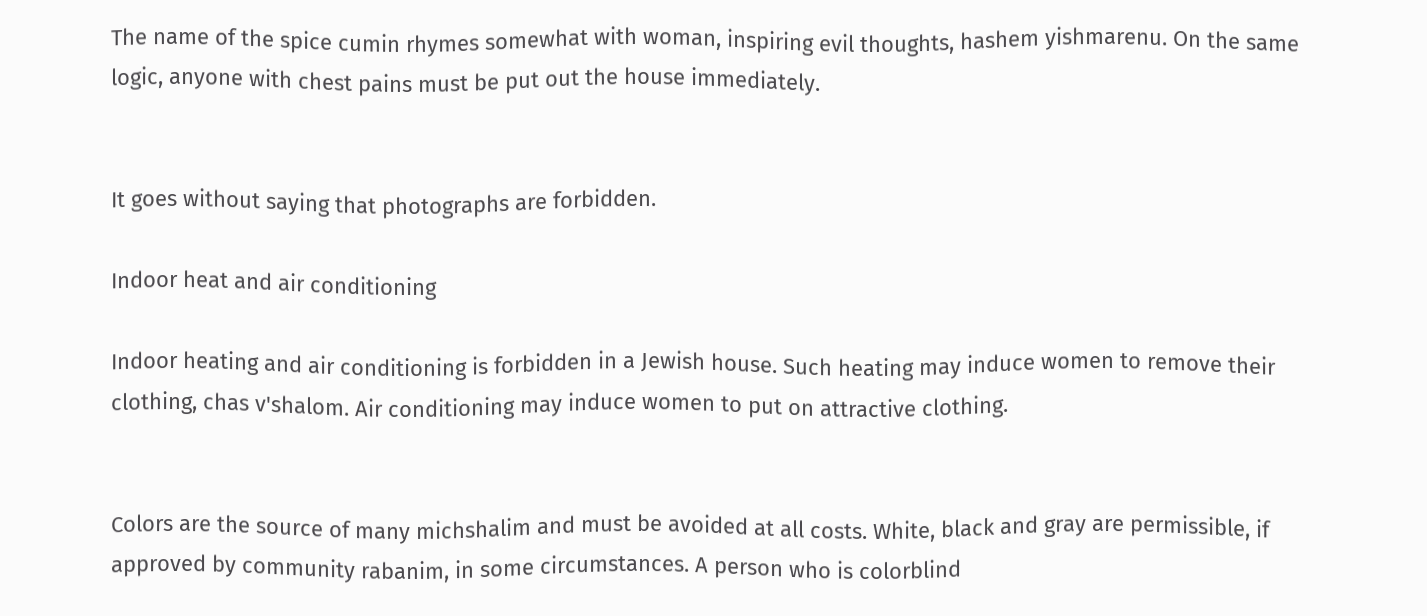The name of the spice cumin rhymes somewhat with woman, inspiring evil thoughts, hashem yishmarenu. On the same logic, anyone with chest pains must be put out the house immediately.


It goes without saying that photographs are forbidden.

Indoor heat and air conditioning

Indoor heating and air conditioning is forbidden in a Jewish house. Such heating may induce women to remove their clothing, chas v'shalom. Air conditioning may induce women to put on attractive clothing.


Colors are the source of many michshalim and must be avoided at all costs. White, black and gray are permissible, if approved by community rabanim, in some circumstances. A person who is colorblind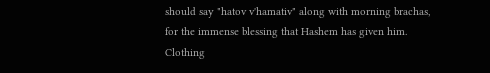should say "hatov v'hamativ" along with morning brachas, for the immense blessing that Hashem has given him. Clothing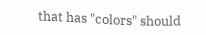that has "colors" should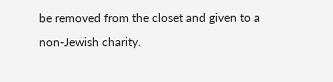be removed from the closet and given to a non-Jewish charity.